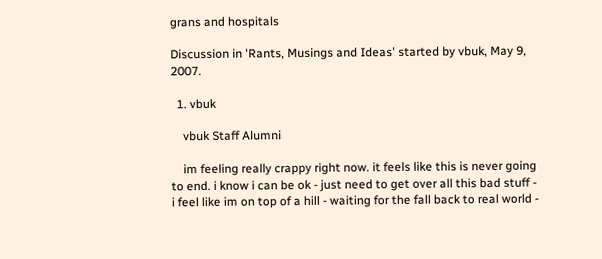grans and hospitals

Discussion in 'Rants, Musings and Ideas' started by vbuk, May 9, 2007.

  1. vbuk

    vbuk Staff Alumni

    im feeling really crappy right now. it feels like this is never going to end. i know i can be ok - just need to get over all this bad stuff - i feel like im on top of a hill - waiting for the fall back to real world -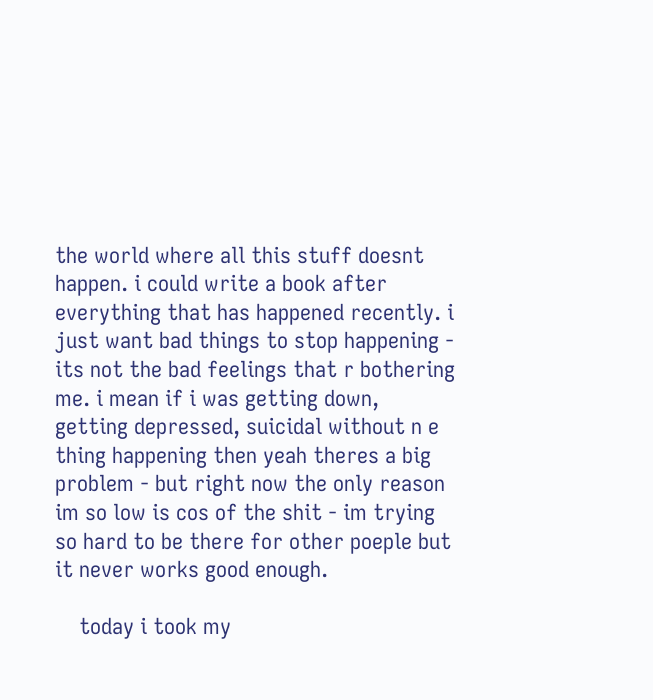the world where all this stuff doesnt happen. i could write a book after everything that has happened recently. i just want bad things to stop happening - its not the bad feelings that r bothering me. i mean if i was getting down, getting depressed, suicidal without n e thing happening then yeah theres a big problem - but right now the only reason im so low is cos of the shit - im trying so hard to be there for other poeple but it never works good enough.

    today i took my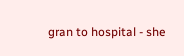gran to hospital - she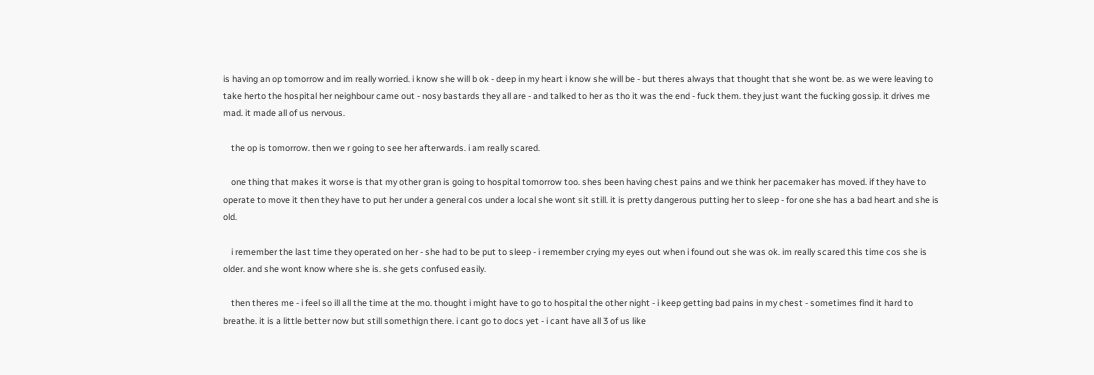is having an op tomorrow and im really worried. i know she will b ok - deep in my heart i know she will be - but theres always that thought that she wont be. as we were leaving to take herto the hospital her neighbour came out - nosy bastards they all are - and talked to her as tho it was the end - fuck them. they just want the fucking gossip. it drives me mad. it made all of us nervous.

    the op is tomorrow. then we r going to see her afterwards. i am really scared.

    one thing that makes it worse is that my other gran is going to hospital tomorrow too. shes been having chest pains and we think her pacemaker has moved. if they have to operate to move it then they have to put her under a general cos under a local she wont sit still. it is pretty dangerous putting her to sleep - for one she has a bad heart and she is old.

    i remember the last time they operated on her - she had to be put to sleep - i remember crying my eyes out when i found out she was ok. im really scared this time cos she is older. and she wont know where she is. she gets confused easily.

    then theres me - i feel so ill all the time at the mo. thought i might have to go to hospital the other night - i keep getting bad pains in my chest - sometimes find it hard to breathe. it is a little better now but still somethign there. i cant go to docs yet - i cant have all 3 of us like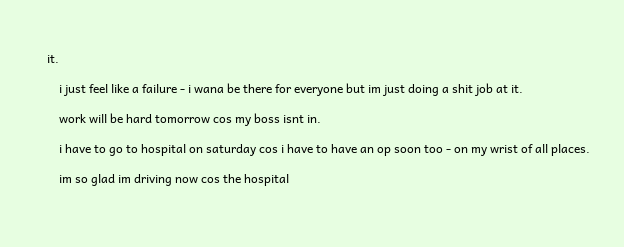it.

    i just feel like a failure - i wana be there for everyone but im just doing a shit job at it.

    work will be hard tomorrow cos my boss isnt in.

    i have to go to hospital on saturday cos i have to have an op soon too - on my wrist of all places.

    im so glad im driving now cos the hospital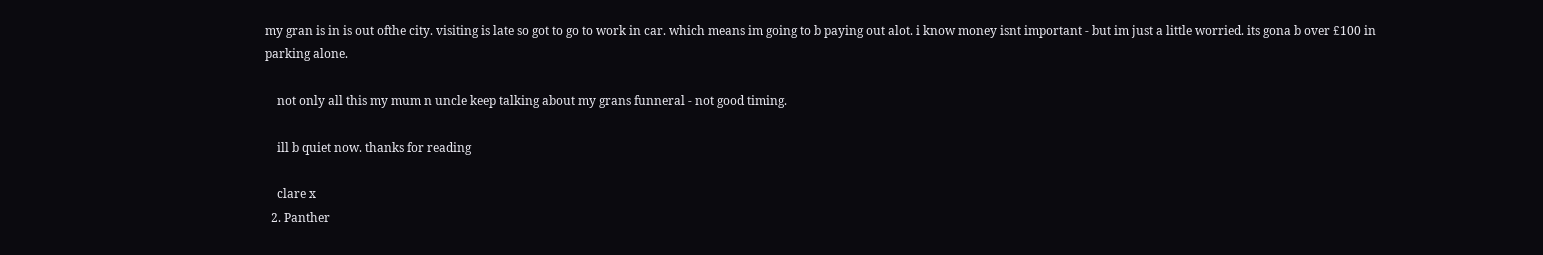my gran is in is out ofthe city. visiting is late so got to go to work in car. which means im going to b paying out alot. i know money isnt important - but im just a little worried. its gona b over £100 in parking alone.

    not only all this my mum n uncle keep talking about my grans funneral - not good timing.

    ill b quiet now. thanks for reading

    clare x
  2. Panther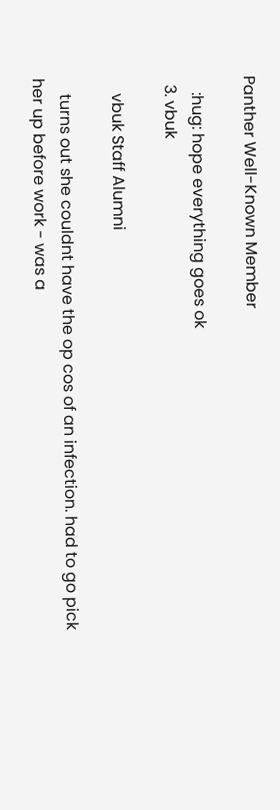Panther Well-Known Member

    :hug: hope everything goes ok
  3. vbuk

    vbuk Staff Alumni

    turns out she couldnt have the op cos of an infection. had to go pick her up before work - was a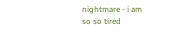nightmare - i am so so tired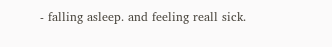- falling asleep. and feeling reall sick.